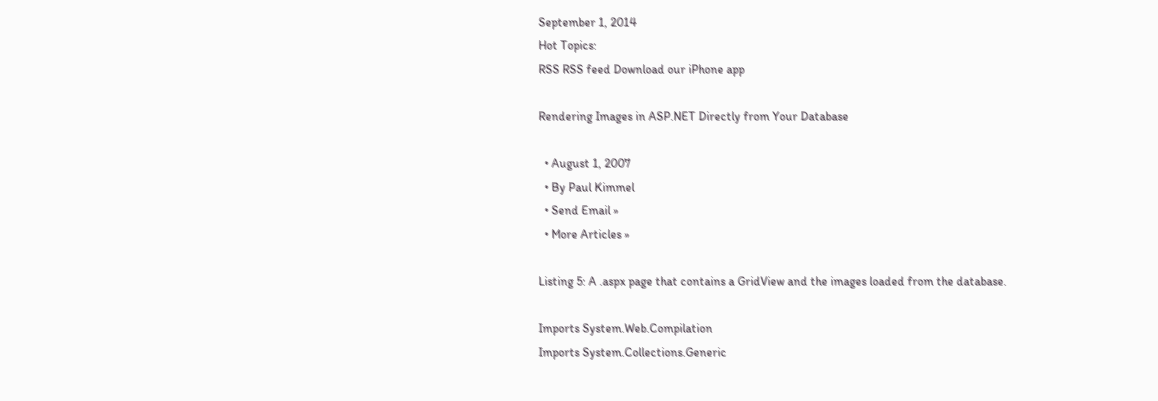September 1, 2014
Hot Topics:
RSS RSS feed Download our iPhone app

Rendering Images in ASP.NET Directly from Your Database

  • August 1, 2007
  • By Paul Kimmel
  • Send Email »
  • More Articles »

Listing 5: A .aspx page that contains a GridView and the images loaded from the database.

Imports System.Web.Compilation
Imports System.Collections.Generic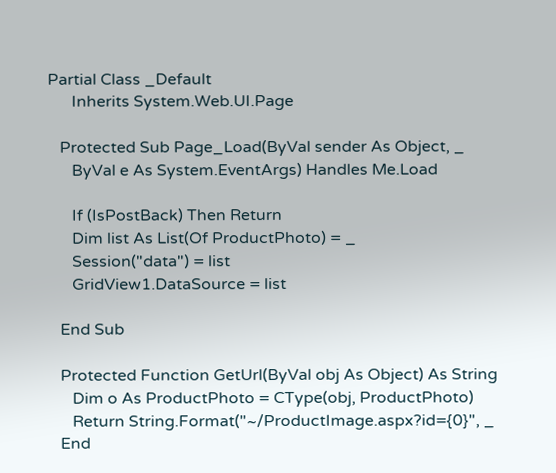Partial Class _Default
      Inherits System.Web.UI.Page

   Protected Sub Page_Load(ByVal sender As Object, _
      ByVal e As System.EventArgs) Handles Me.Load

      If (IsPostBack) Then Return
      Dim list As List(Of ProductPhoto) = _
      Session("data") = list
      GridView1.DataSource = list

   End Sub

   Protected Function GetUrl(ByVal obj As Object) As String
      Dim o As ProductPhoto = CType(obj, ProductPhoto)
      Return String.Format("~/ProductImage.aspx?id={0}", _
   End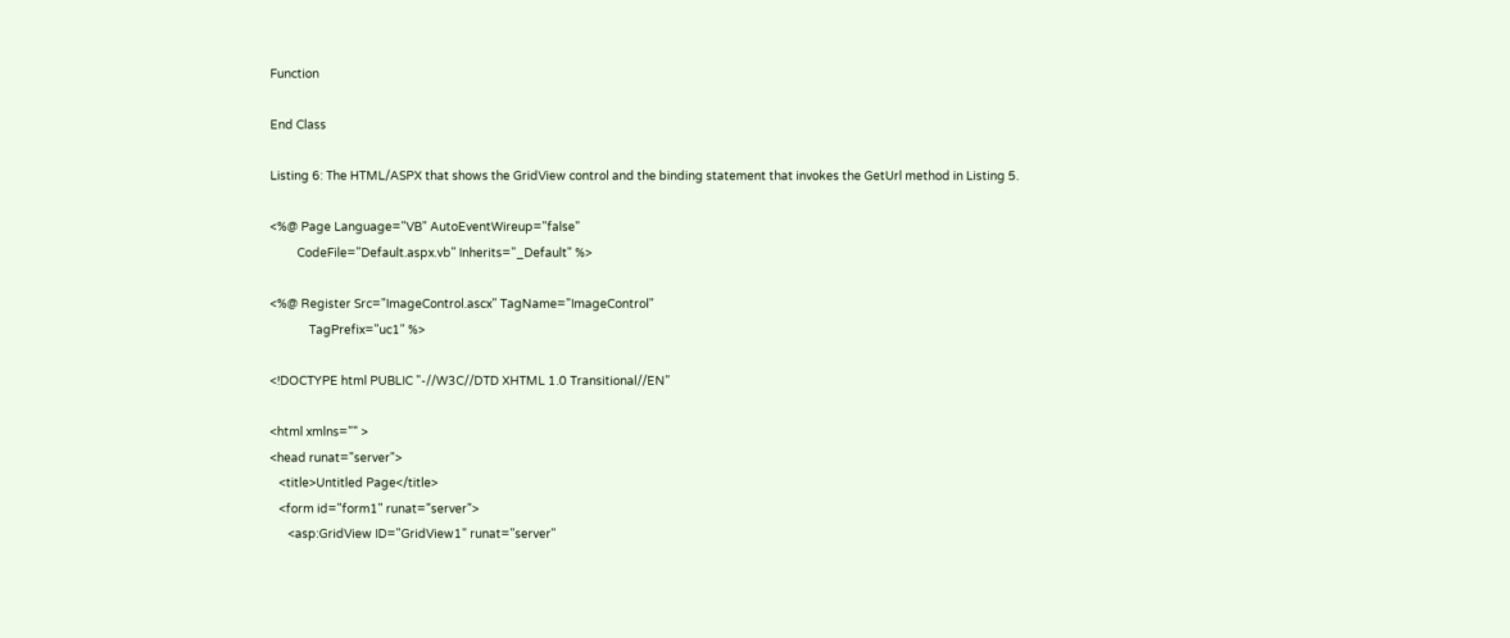Function

End Class

Listing 6: The HTML/ASPX that shows the GridView control and the binding statement that invokes the GetUrl method in Listing 5.

<%@ Page Language="VB" AutoEventWireup="false"
         CodeFile="Default.aspx.vb" Inherits="_Default" %>

<%@ Register Src="ImageControl.ascx" TagName="ImageControl"
             TagPrefix="uc1" %>

<!DOCTYPE html PUBLIC "-//W3C//DTD XHTML 1.0 Transitional//EN"

<html xmlns="" >
<head runat="server">
   <title>Untitled Page</title>
   <form id="form1" runat="server">
      <asp:GridView ID="GridView1" runat="server"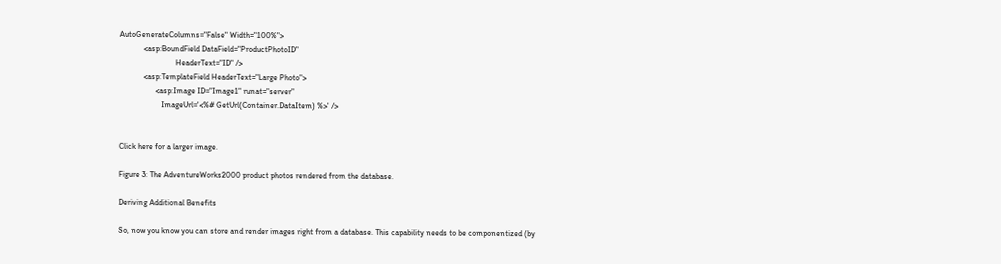AutoGenerateColumns="False" Width="100%">
            <asp:BoundField DataField="ProductPhotoID"
                            HeaderText="ID" />
            <asp:TemplateField HeaderText="Large Photo">
                  <asp:Image ID="Image1" runat="server"
                     ImageUrl='<%# GetUrl(Container.DataItem) %>' />


Click here for a larger image.

Figure 3: The AdventureWorks2000 product photos rendered from the database.

Deriving Additional Benefits

So, now you know you can store and render images right from a database. This capability needs to be componentized (by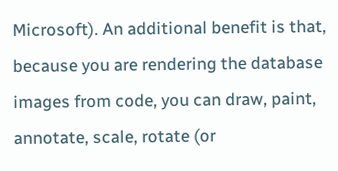Microsoft). An additional benefit is that, because you are rendering the database images from code, you can draw, paint, annotate, scale, rotate (or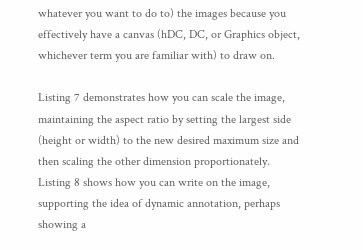whatever you want to do to) the images because you effectively have a canvas (hDC, DC, or Graphics object, whichever term you are familiar with) to draw on.

Listing 7 demonstrates how you can scale the image, maintaining the aspect ratio by setting the largest side (height or width) to the new desired maximum size and then scaling the other dimension proportionately. Listing 8 shows how you can write on the image, supporting the idea of dynamic annotation, perhaps showing a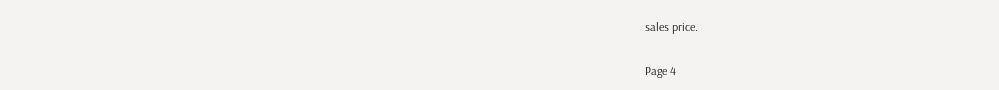sales price.

Page 4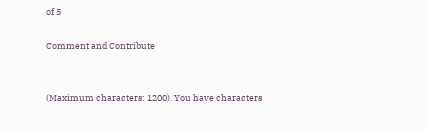of 5

Comment and Contribute


(Maximum characters: 1200). You have characters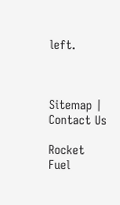left.



Sitemap | Contact Us

Rocket Fuel